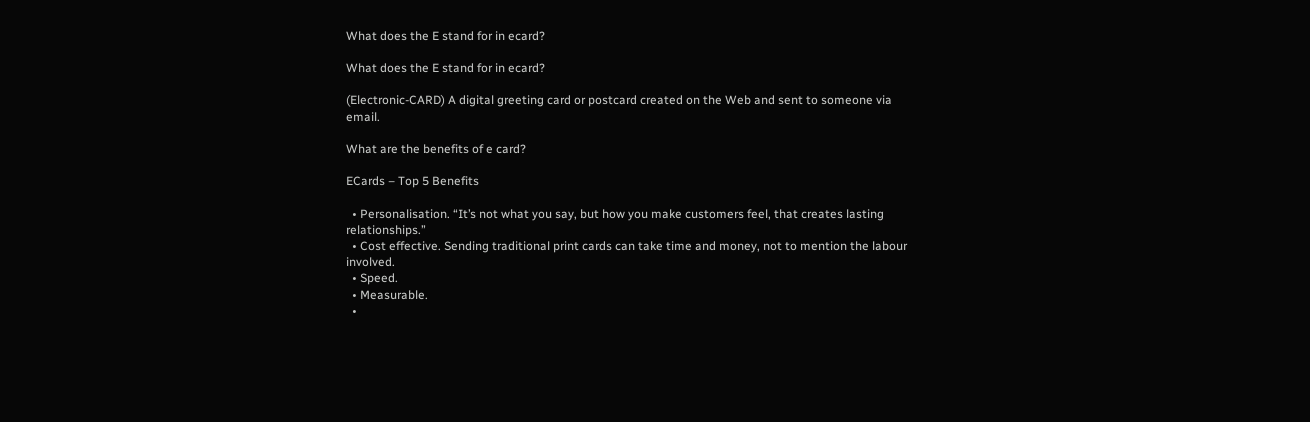What does the E stand for in ecard?

What does the E stand for in ecard?

(Electronic-CARD) A digital greeting card or postcard created on the Web and sent to someone via email.

What are the benefits of e card?

ECards – Top 5 Benefits

  • Personalisation. “It’s not what you say, but how you make customers feel, that creates lasting relationships.”
  • Cost effective. Sending traditional print cards can take time and money, not to mention the labour involved.
  • Speed.
  • Measurable.
  •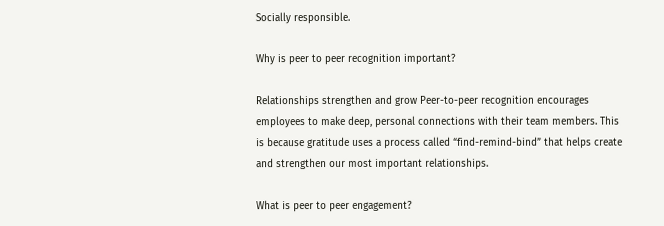Socially responsible.

Why is peer to peer recognition important?

Relationships strengthen and grow Peer-to-peer recognition encourages employees to make deep, personal connections with their team members. This is because gratitude uses a process called “find-remind-bind” that helps create and strengthen our most important relationships.

What is peer to peer engagement?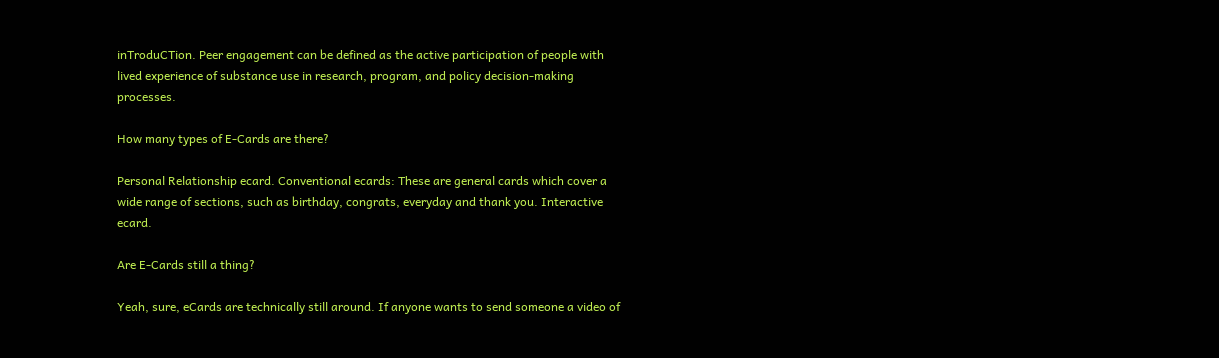inTroduCTion. Peer engagement can be defined as the active participation of people with lived experience of substance use in research, program, and policy decision-making processes.

How many types of E-Cards are there?

Personal Relationship ecard. Conventional ecards: These are general cards which cover a wide range of sections, such as birthday, congrats, everyday and thank you. Interactive ecard.

Are E-Cards still a thing?

Yeah, sure, eCards are technically still around. If anyone wants to send someone a video of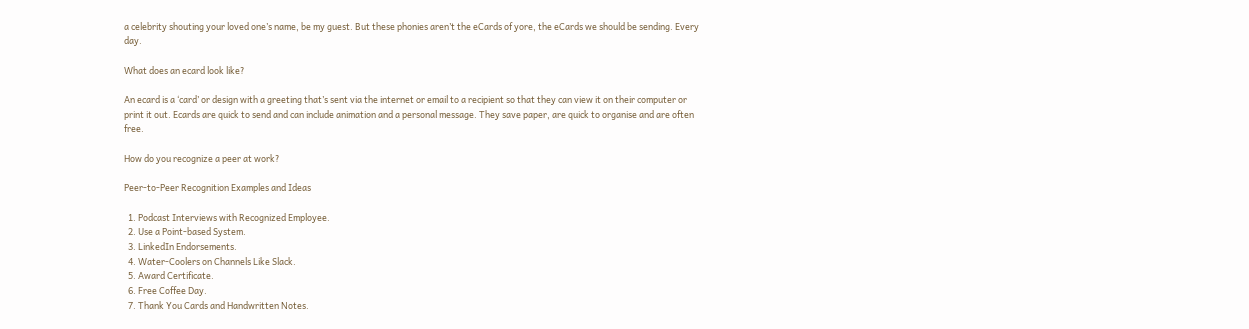a celebrity shouting your loved one’s name, be my guest. But these phonies aren’t the eCards of yore, the eCards we should be sending. Every day.

What does an ecard look like?

An ecard is a ‘card’ or design with a greeting that’s sent via the internet or email to a recipient so that they can view it on their computer or print it out. Ecards are quick to send and can include animation and a personal message. They save paper, are quick to organise and are often free.

How do you recognize a peer at work?

Peer-to-Peer Recognition Examples and Ideas

  1. Podcast Interviews with Recognized Employee.
  2. Use a Point-based System.
  3. LinkedIn Endorsements.
  4. Water-Coolers on Channels Like Slack.
  5. Award Certificate.
  6. Free Coffee Day.
  7. Thank You Cards and Handwritten Notes.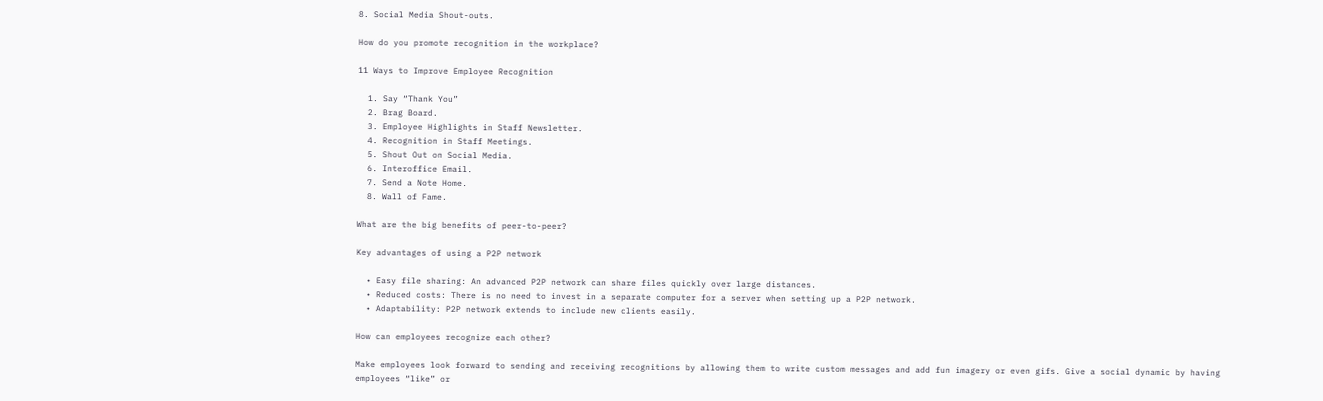8. Social Media Shout-outs.

How do you promote recognition in the workplace?

11 Ways to Improve Employee Recognition

  1. Say “Thank You”
  2. Brag Board.
  3. Employee Highlights in Staff Newsletter.
  4. Recognition in Staff Meetings.
  5. Shout Out on Social Media.
  6. Interoffice Email.
  7. Send a Note Home.
  8. Wall of Fame.

What are the big benefits of peer-to-peer?

Key advantages of using a P2P network

  • Easy file sharing: An advanced P2P network can share files quickly over large distances.
  • Reduced costs: There is no need to invest in a separate computer for a server when setting up a P2P network.
  • Adaptability: P2P network extends to include new clients easily.

How can employees recognize each other?

Make employees look forward to sending and receiving recognitions by allowing them to write custom messages and add fun imagery or even gifs. Give a social dynamic by having employees “like” or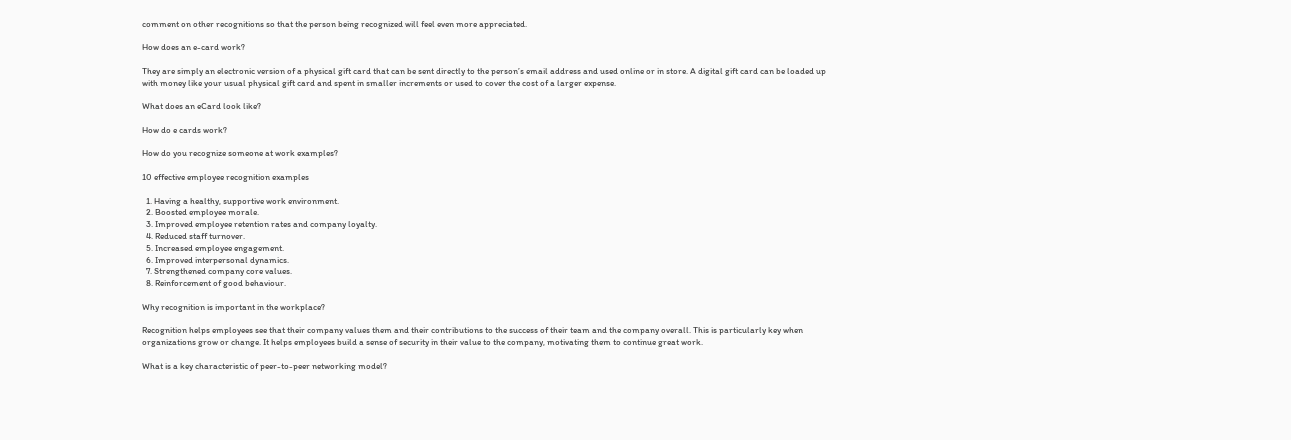comment on other recognitions so that the person being recognized will feel even more appreciated.

How does an e-card work?

They are simply an electronic version of a physical gift card that can be sent directly to the person’s email address and used online or in store. A digital gift card can be loaded up with money like your usual physical gift card and spent in smaller increments or used to cover the cost of a larger expense.

What does an eCard look like?

How do e cards work?

How do you recognize someone at work examples?

10 effective employee recognition examples

  1. Having a healthy, supportive work environment.
  2. Boosted employee morale.
  3. Improved employee retention rates and company loyalty.
  4. Reduced staff turnover.
  5. Increased employee engagement.
  6. Improved interpersonal dynamics.
  7. Strengthened company core values.
  8. Reinforcement of good behaviour.

Why recognition is important in the workplace?

Recognition helps employees see that their company values them and their contributions to the success of their team and the company overall. This is particularly key when organizations grow or change. It helps employees build a sense of security in their value to the company, motivating them to continue great work.

What is a key characteristic of peer-to-peer networking model?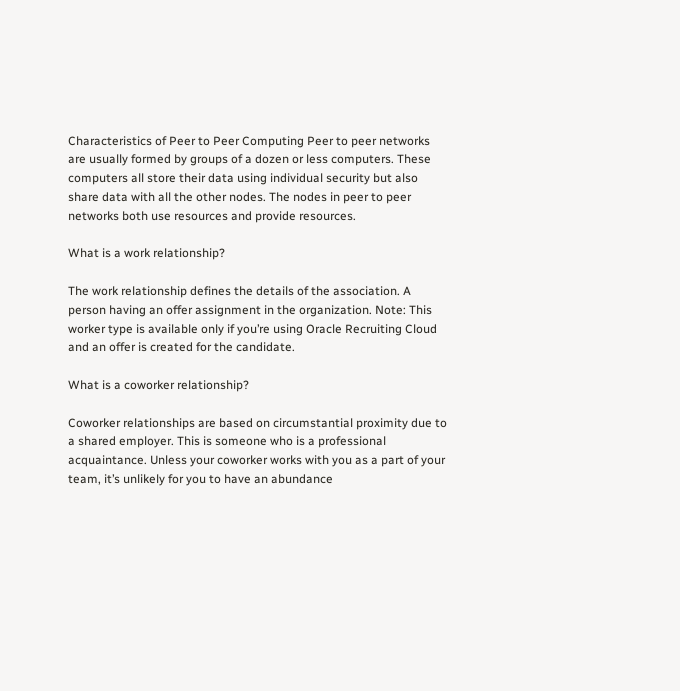Characteristics of Peer to Peer Computing Peer to peer networks are usually formed by groups of a dozen or less computers. These computers all store their data using individual security but also share data with all the other nodes. The nodes in peer to peer networks both use resources and provide resources.

What is a work relationship?

The work relationship defines the details of the association. A person having an offer assignment in the organization. Note: This worker type is available only if you’re using Oracle Recruiting Cloud and an offer is created for the candidate.

What is a coworker relationship?

Coworker relationships are based on circumstantial proximity due to a shared employer. This is someone who is a professional acquaintance. Unless your coworker works with you as a part of your team, it’s unlikely for you to have an abundance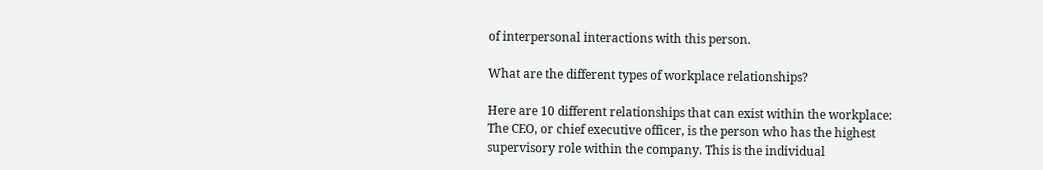of interpersonal interactions with this person.

What are the different types of workplace relationships?

Here are 10 different relationships that can exist within the workplace: The CEO, or chief executive officer, is the person who has the highest supervisory role within the company. This is the individual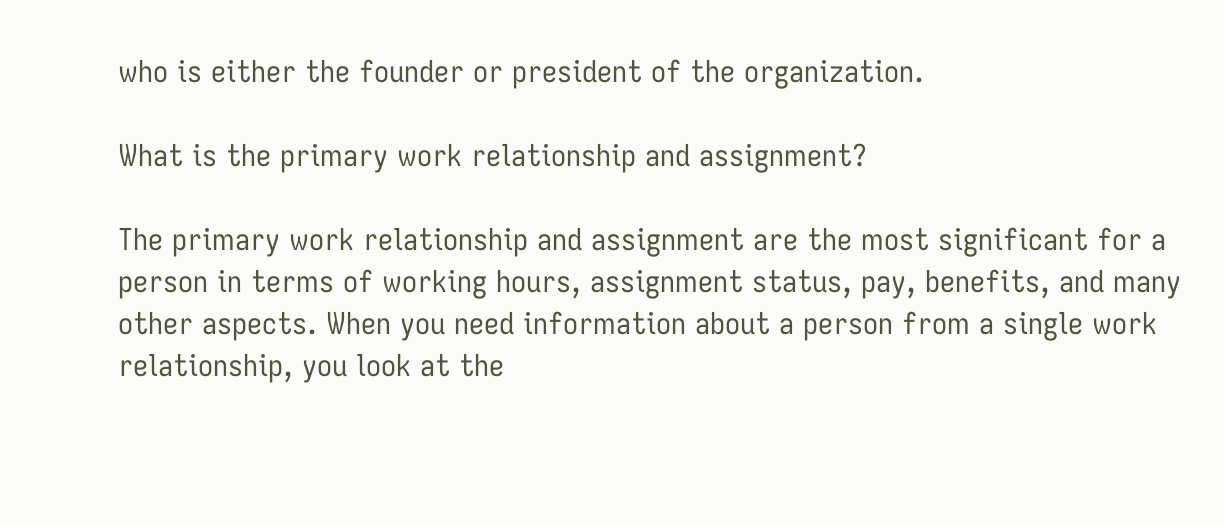who is either the founder or president of the organization.

What is the primary work relationship and assignment?

The primary work relationship and assignment are the most significant for a person in terms of working hours, assignment status, pay, benefits, and many other aspects. When you need information about a person from a single work relationship, you look at the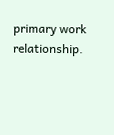primary work relationship.